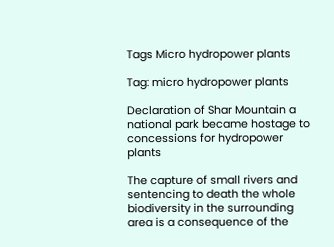Tags Micro hydropower plants

Tag: micro hydropower plants

Declaration of Shar Mountain a national park became hostage to concessions for hydropower plants

The capture of small rivers and sentencing to death the whole biodiversity in the surrounding area is a consequence of the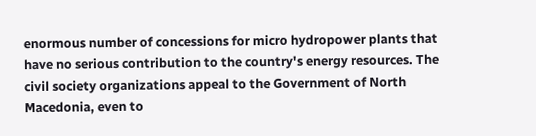enormous number of concessions for micro hydropower plants that have no serious contribution to the country's energy resources. The civil society organizations appeal to the Government of North Macedonia, even to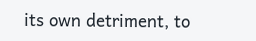its own detriment, to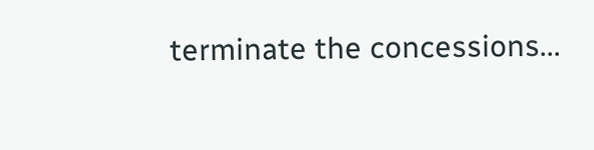terminate the concessions...